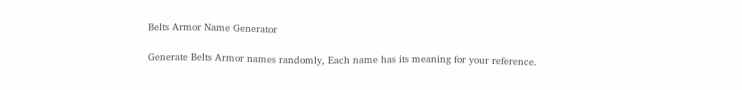Belts Armor Name Generator

Generate Belts Armor names randomly, Each name has its meaning for your reference.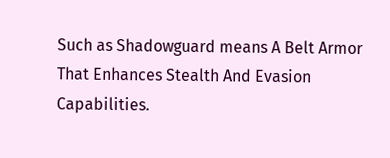Such as Shadowguard means A Belt Armor That Enhances Stealth And Evasion Capabilities.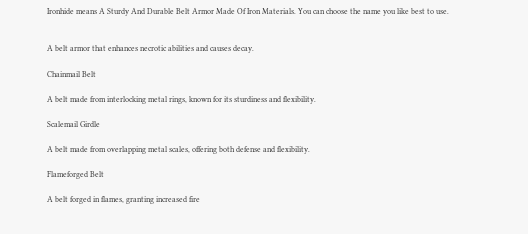Ironhide means A Sturdy And Durable Belt Armor Made Of Iron Materials. You can choose the name you like best to use.


A belt armor that enhances necrotic abilities and causes decay.

Chainmail Belt

A belt made from interlocking metal rings, known for its sturdiness and flexibility.

Scalemail Girdle

A belt made from overlapping metal scales, offering both defense and flexibility.

Flameforged Belt

A belt forged in flames, granting increased fire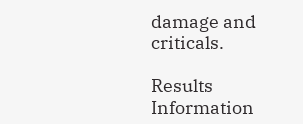damage and criticals.

Results Information